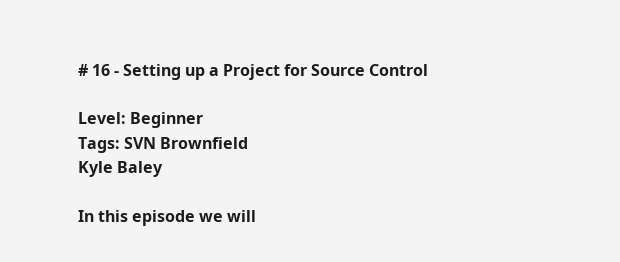# 16 - Setting up a Project for Source Control

Level: Beginner
Tags: SVN Brownfield
Kyle Baley

In this episode we will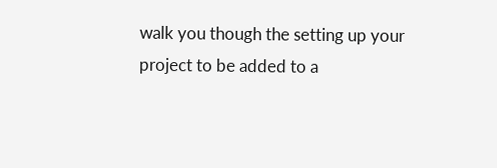walk you though the setting up your project to be added to a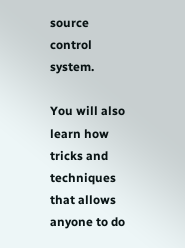source control system.

You will also learn how tricks and techniques that allows anyone to do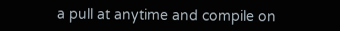a pull at anytime and compile on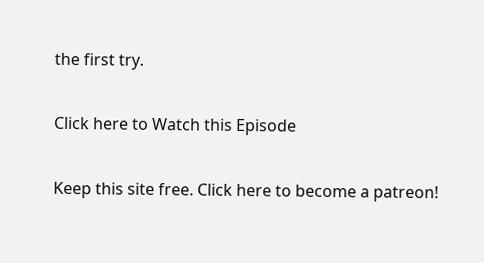the first try.

Click here to Watch this Episode

Keep this site free. Click here to become a patreon!